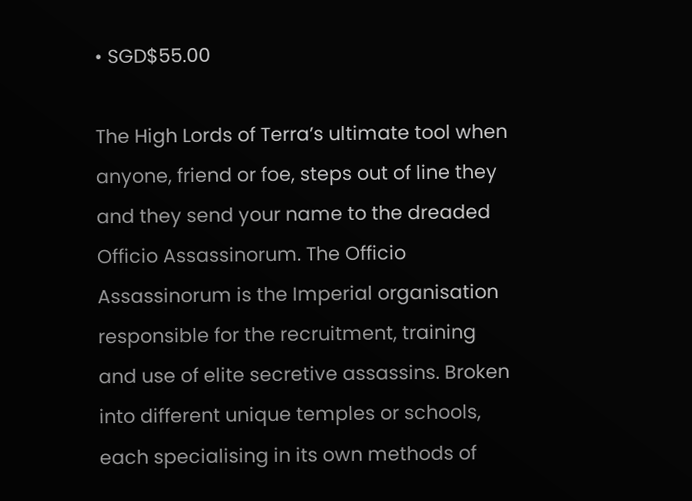• SGD$55.00

The High Lords of Terra’s ultimate tool when anyone, friend or foe, steps out of line they and they send your name to the dreaded Officio Assassinorum. The Officio Assassinorum is the Imperial organisation responsible for the recruitment, training and use of elite secretive assassins. Broken into different unique temples or schools, each specialising in its own methods of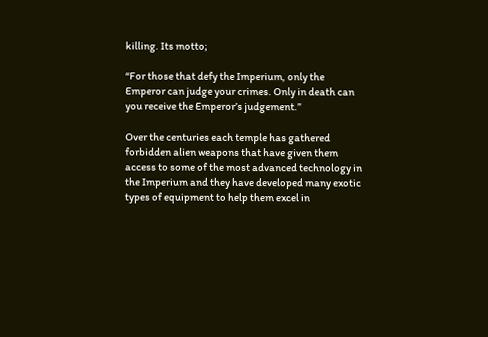killing. Its motto;

“For those that defy the Imperium, only the Emperor can judge your crimes. Only in death can you receive the Emperor’s judgement.”

Over the centuries each temple has gathered forbidden alien weapons that have given them access to some of the most advanced technology in the Imperium and they have developed many exotic types of equipment to help them excel in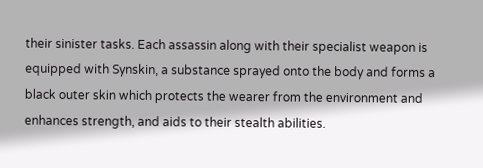their sinister tasks. Each assassin along with their specialist weapon is equipped with Synskin, a substance sprayed onto the body and forms a black outer skin which protects the wearer from the environment and enhances strength, and aids to their stealth abilities.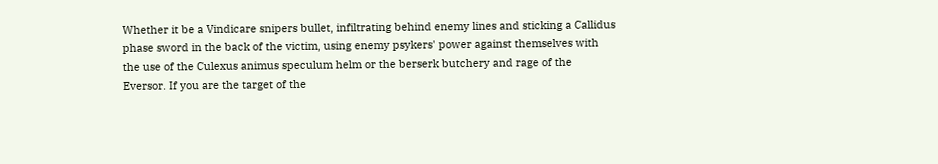Whether it be a Vindicare snipers bullet, infiltrating behind enemy lines and sticking a Callidus phase sword in the back of the victim, using enemy psykers' power against themselves with the use of the Culexus animus speculum helm or the berserk butchery and rage of the Eversor. If you are the target of the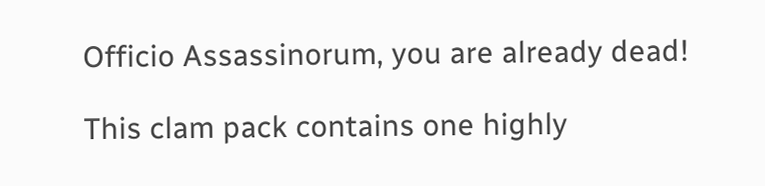Officio Assassinorum, you are already dead!

This clam pack contains one highly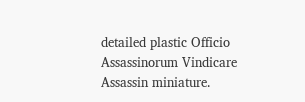detailed plastic Officio Assassinorum Vindicare Assassin miniature.